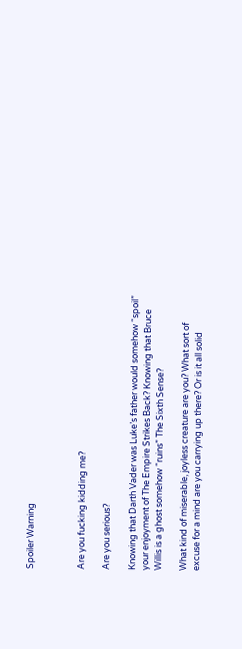Spoiler Warning



Are you fucking kidding me?

Are you serious?

Knowing that Darth Vader was Luke’s father would somehow “spoil” your enjoyment of The Empire Strikes Back? Knowing that Bruce Willis is a ghost somehow “ruins” The Sixth Sense?

What kind of miserable, joyless creature are you? What sort of excuse for a mind are you carrying up there? Or is it all solid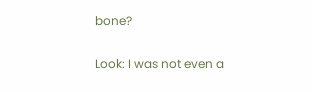bone?

Look: I was not even a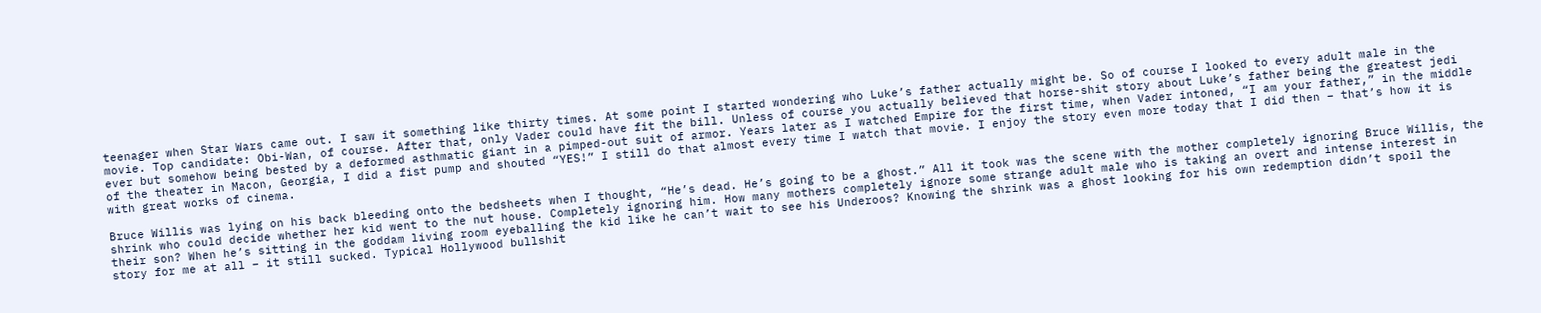teenager when Star Wars came out. I saw it something like thirty times. At some point I started wondering who Luke’s father actually might be. So of course I looked to every adult male in the movie. Top candidate: Obi-Wan, of course. After that, only Vader could have fit the bill. Unless of course you actually believed that horse-shit story about Luke’s father being the greatest jedi ever but somehow being bested by a deformed asthmatic giant in a pimped-out suit of armor. Years later as I watched Empire for the first time, when Vader intoned, “I am your father,” in the middle of the theater in Macon, Georgia, I did a fist pump and shouted “YES!” I still do that almost every time I watch that movie. I enjoy the story even more today that I did then – that’s how it is with great works of cinema.

Bruce Willis was lying on his back bleeding onto the bedsheets when I thought, “He’s dead. He’s going to be a ghost.” All it took was the scene with the mother completely ignoring Bruce Willis, the shrink who could decide whether her kid went to the nut house. Completely ignoring him. How many mothers completely ignore some strange adult male who is taking an overt and intense interest in their son? When he’s sitting in the goddam living room eyeballing the kid like he can’t wait to see his Underoos? Knowing the shrink was a ghost looking for his own redemption didn’t spoil the story for me at all – it still sucked. Typical Hollywood bullshit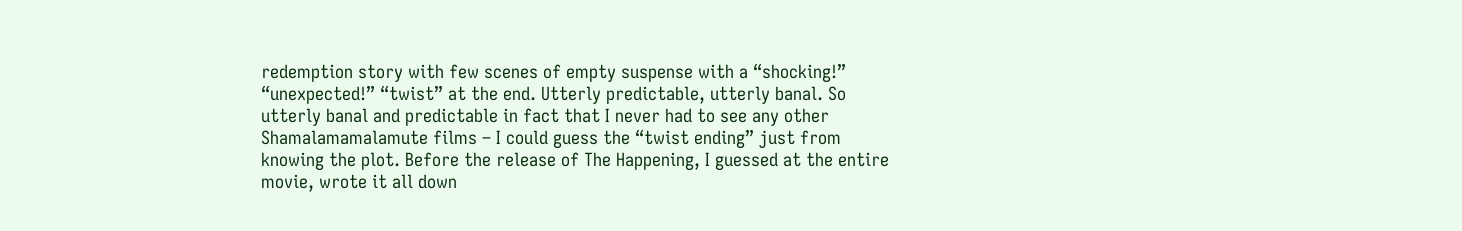redemption story with few scenes of empty suspense with a “shocking!” “unexpected!” “twist” at the end. Utterly predictable, utterly banal. So utterly banal and predictable in fact that I never had to see any other Shamalamamalamute films – I could guess the “twist ending” just from knowing the plot. Before the release of The Happening, I guessed at the entire movie, wrote it all down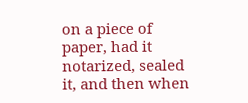on a piece of paper, had it notarized, sealed it, and then when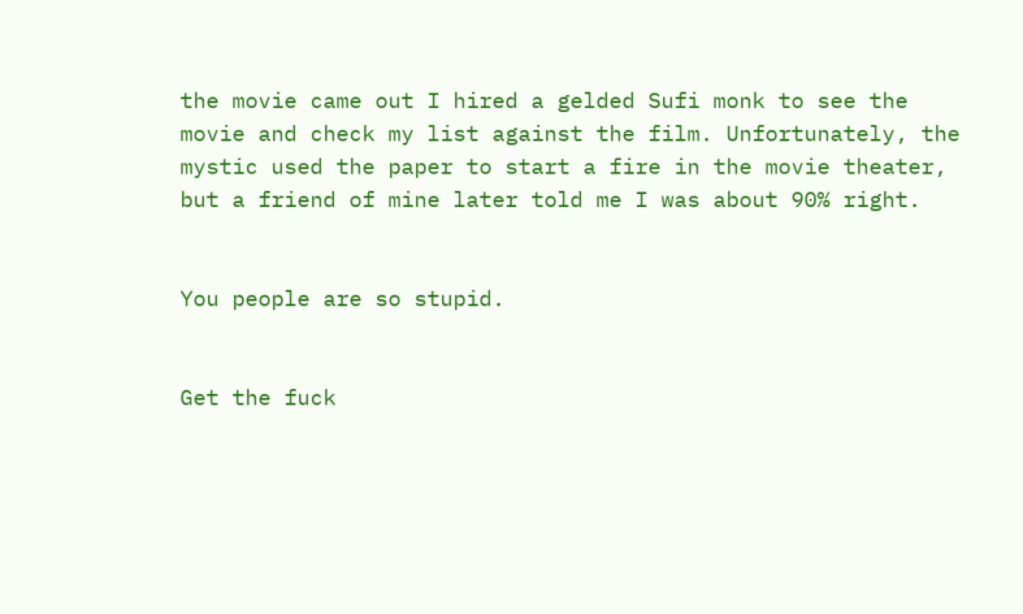the movie came out I hired a gelded Sufi monk to see the movie and check my list against the film. Unfortunately, the mystic used the paper to start a fire in the movie theater, but a friend of mine later told me I was about 90% right.


You people are so stupid.


Get the fuck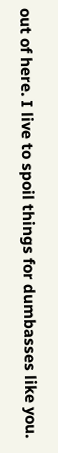out of here. I live to spoil things for dumbasses like you.